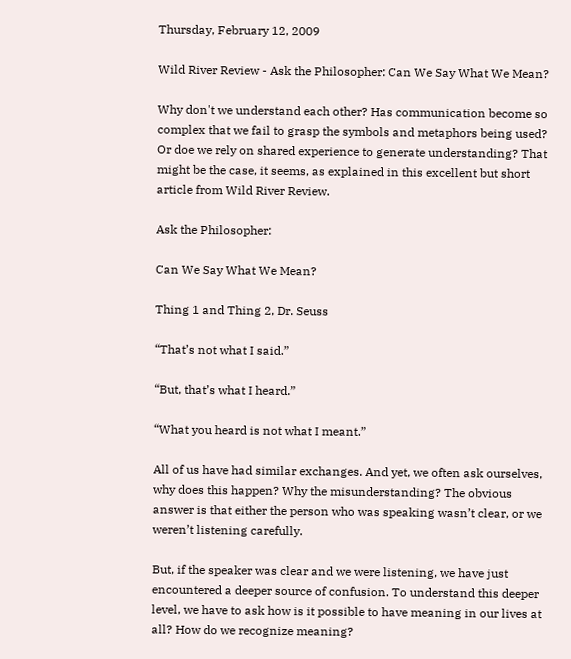Thursday, February 12, 2009

Wild River Review - Ask the Philosopher: Can We Say What We Mean?

Why don't we understand each other? Has communication become so complex that we fail to grasp the symbols and metaphors being used? Or doe we rely on shared experience to generate understanding? That might be the case, it seems, as explained in this excellent but short article from Wild River Review.

Ask the Philosopher:

Can We Say What We Mean?

Thing 1 and Thing 2, Dr. Seuss

“That’s not what I said.”

“But, that’s what I heard.”

“What you heard is not what I meant.”

All of us have had similar exchanges. And yet, we often ask ourselves, why does this happen? Why the misunderstanding? The obvious answer is that either the person who was speaking wasn’t clear, or we weren’t listening carefully.

But, if the speaker was clear and we were listening, we have just encountered a deeper source of confusion. To understand this deeper level, we have to ask how is it possible to have meaning in our lives at all? How do we recognize meaning?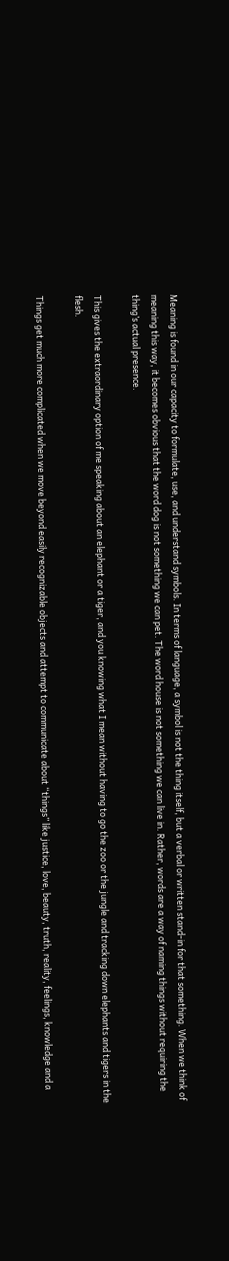Meaning is found in our capacity to formulate, use, and understand symbols. In terms of language, a symbol is not the thing itself, but a verbal or written stand-in for that something. When we think of meaning this way, it becomes obvious that the word dog is not something we can pet. The word house is not something we can live in. Rather, words are a way of naming things without requiring the thing’s actual presence.

This gives the extraordinary option of me speaking about an elephant or a tiger, and you knowing what I mean without having to go the zoo or the jungle and tracking down elephants and tigers in the flesh.

Things get much more complicated when we move beyond easily recognizable objects and attempt to communicate about “things” like justice, love, beauty, truth, reality, feelings, knowledge and a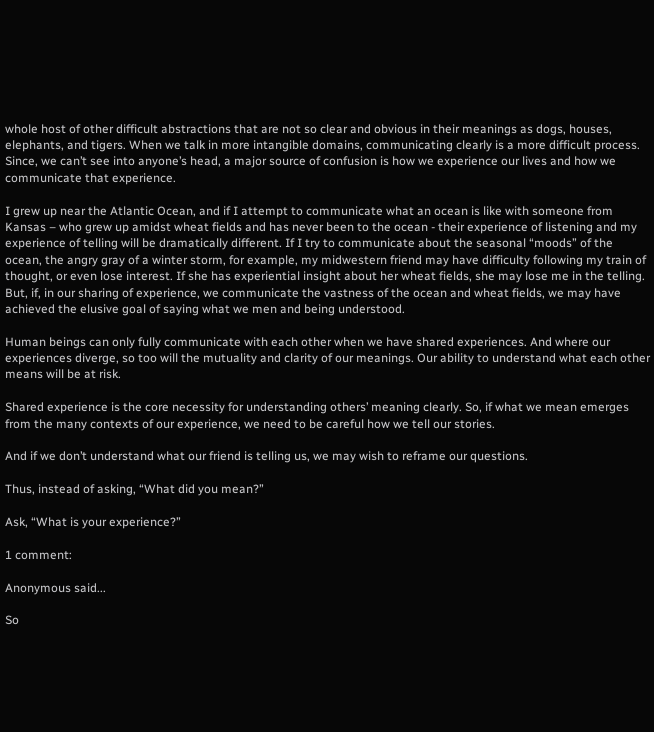whole host of other difficult abstractions that are not so clear and obvious in their meanings as dogs, houses, elephants, and tigers. When we talk in more intangible domains, communicating clearly is a more difficult process. Since, we can’t see into anyone’s head, a major source of confusion is how we experience our lives and how we communicate that experience.

I grew up near the Atlantic Ocean, and if I attempt to communicate what an ocean is like with someone from Kansas – who grew up amidst wheat fields and has never been to the ocean - their experience of listening and my experience of telling will be dramatically different. If I try to communicate about the seasonal “moods” of the ocean, the angry gray of a winter storm, for example, my midwestern friend may have difficulty following my train of thought, or even lose interest. If she has experiential insight about her wheat fields, she may lose me in the telling. But, if, in our sharing of experience, we communicate the vastness of the ocean and wheat fields, we may have achieved the elusive goal of saying what we men and being understood.

Human beings can only fully communicate with each other when we have shared experiences. And where our experiences diverge, so too will the mutuality and clarity of our meanings. Our ability to understand what each other means will be at risk.

Shared experience is the core necessity for understanding others’ meaning clearly. So, if what we mean emerges from the many contexts of our experience, we need to be careful how we tell our stories.

And if we don’t understand what our friend is telling us, we may wish to reframe our questions.

Thus, instead of asking, “What did you mean?”

Ask, “What is your experience?”

1 comment:

Anonymous said...

So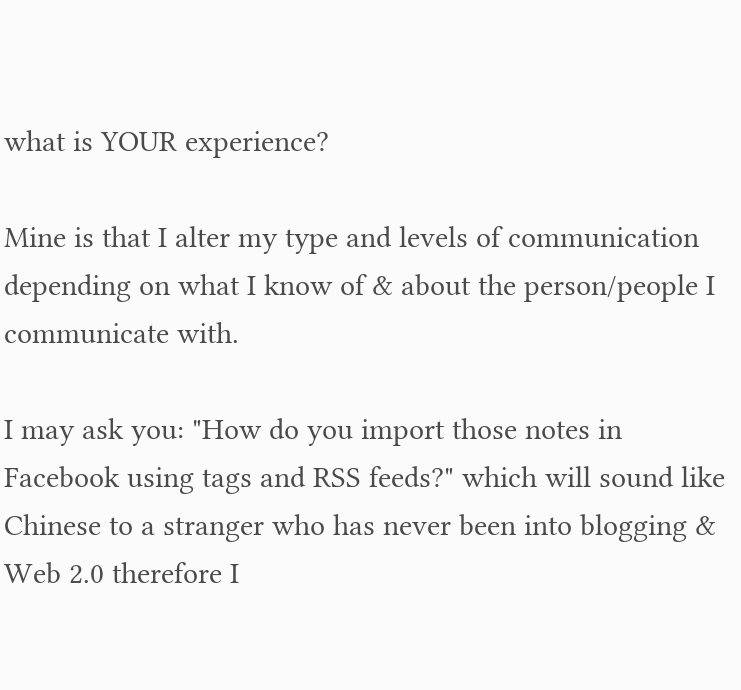what is YOUR experience?

Mine is that I alter my type and levels of communication depending on what I know of & about the person/people I communicate with.

I may ask you: "How do you import those notes in Facebook using tags and RSS feeds?" which will sound like Chinese to a stranger who has never been into blogging & Web 2.0 therefore I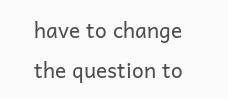have to change the question to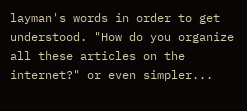layman's words in order to get understood. "How do you organize all these articles on the internet?" or even simpler...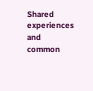Shared experiences and common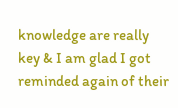knowledge are really key & I am glad I got reminded again of their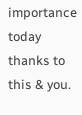importance today thanks to this & you.